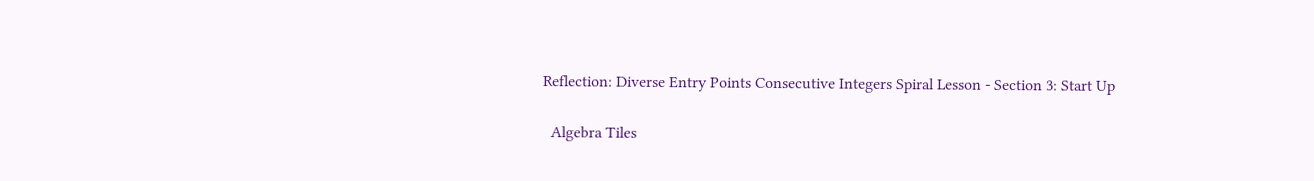Reflection: Diverse Entry Points Consecutive Integers Spiral Lesson - Section 3: Start Up

  Algebra Tiles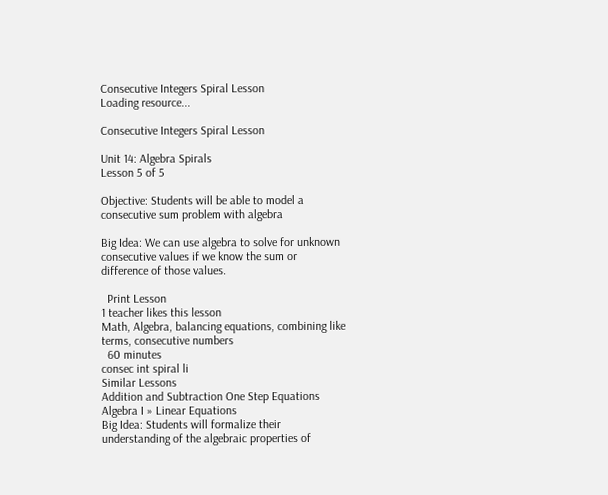Consecutive Integers Spiral Lesson
Loading resource...

Consecutive Integers Spiral Lesson

Unit 14: Algebra Spirals
Lesson 5 of 5

Objective: Students will be able to model a consecutive sum problem with algebra

Big Idea: We can use algebra to solve for unknown consecutive values if we know the sum or difference of those values.

  Print Lesson
1 teacher likes this lesson
Math, Algebra, balancing equations, combining like terms, consecutive numbers
  60 minutes
consec int spiral li
Similar Lessons
Addition and Subtraction One Step Equations
Algebra I » Linear Equations
Big Idea: Students will formalize their understanding of the algebraic properties of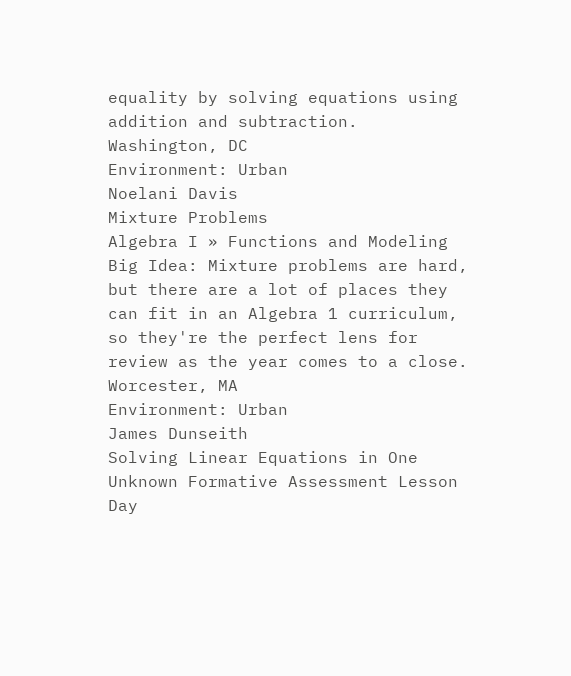equality by solving equations using addition and subtraction.
Washington, DC
Environment: Urban
Noelani Davis
Mixture Problems
Algebra I » Functions and Modeling
Big Idea: Mixture problems are hard, but there are a lot of places they can fit in an Algebra 1 curriculum, so they're the perfect lens for review as the year comes to a close.
Worcester, MA
Environment: Urban
James Dunseith
Solving Linear Equations in One Unknown Formative Assessment Lesson Day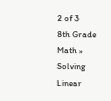2 of 3
8th Grade Math » Solving Linear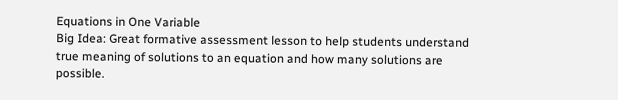Equations in One Variable
Big Idea: Great formative assessment lesson to help students understand true meaning of solutions to an equation and how many solutions are possible.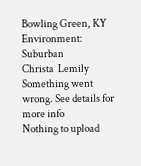Bowling Green, KY
Environment: Suburban
Christa  Lemily
Something went wrong. See details for more info
Nothing to upload